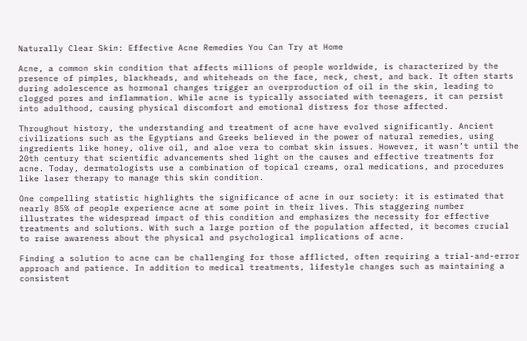Naturally Clear Skin: Effective Acne Remedies You Can Try at Home

Acne, a common skin condition that affects millions of people worldwide, is characterized by the presence of pimples, blackheads, and whiteheads on the face, neck, chest, and back. It often starts during adolescence as hormonal changes trigger an overproduction of oil in the skin, leading to clogged pores and inflammation. While acne is typically associated with teenagers, it can persist into adulthood, causing physical discomfort and emotional distress for those affected.

Throughout history, the understanding and treatment of acne have evolved significantly. Ancient civilizations such as the Egyptians and Greeks believed in the power of natural remedies, using ingredients like honey, olive oil, and aloe vera to combat skin issues. However, it wasn’t until the 20th century that scientific advancements shed light on the causes and effective treatments for acne. Today, dermatologists use a combination of topical creams, oral medications, and procedures like laser therapy to manage this skin condition.

One compelling statistic highlights the significance of acne in our society: it is estimated that nearly 85% of people experience acne at some point in their lives. This staggering number illustrates the widespread impact of this condition and emphasizes the necessity for effective treatments and solutions. With such a large portion of the population affected, it becomes crucial to raise awareness about the physical and psychological implications of acne.

Finding a solution to acne can be challenging for those afflicted, often requiring a trial-and-error approach and patience. In addition to medical treatments, lifestyle changes such as maintaining a consistent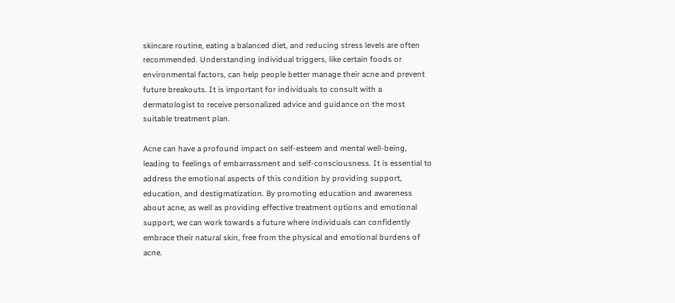skincare routine, eating a balanced diet, and reducing stress levels are often recommended. Understanding individual triggers, like certain foods or environmental factors, can help people better manage their acne and prevent future breakouts. It is important for individuals to consult with a dermatologist to receive personalized advice and guidance on the most suitable treatment plan.

Acne can have a profound impact on self-esteem and mental well-being, leading to feelings of embarrassment and self-consciousness. It is essential to address the emotional aspects of this condition by providing support, education, and destigmatization. By promoting education and awareness about acne, as well as providing effective treatment options and emotional support, we can work towards a future where individuals can confidently embrace their natural skin, free from the physical and emotional burdens of acne.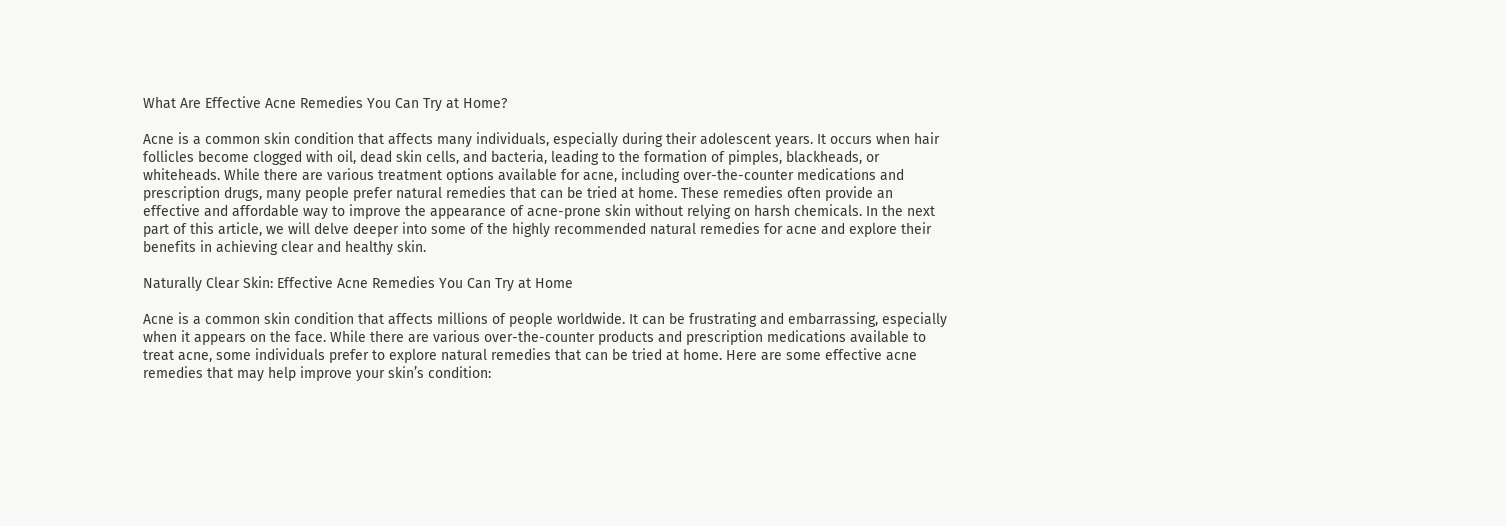What Are Effective Acne Remedies You Can Try at Home?

Acne is a common skin condition that affects many individuals, especially during their adolescent years. It occurs when hair follicles become clogged with oil, dead skin cells, and bacteria, leading to the formation of pimples, blackheads, or whiteheads. While there are various treatment options available for acne, including over-the-counter medications and prescription drugs, many people prefer natural remedies that can be tried at home. These remedies often provide an effective and affordable way to improve the appearance of acne-prone skin without relying on harsh chemicals. In the next part of this article, we will delve deeper into some of the highly recommended natural remedies for acne and explore their benefits in achieving clear and healthy skin.

Naturally Clear Skin: Effective Acne Remedies You Can Try at Home

Acne is a common skin condition that affects millions of people worldwide. It can be frustrating and embarrassing, especially when it appears on the face. While there are various over-the-counter products and prescription medications available to treat acne, some individuals prefer to explore natural remedies that can be tried at home. Here are some effective acne remedies that may help improve your skin’s condition: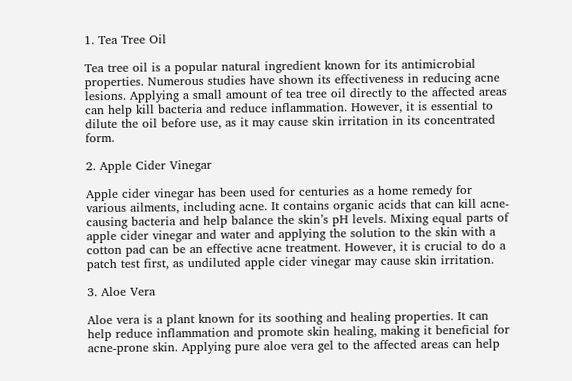1. Tea Tree Oil

Tea tree oil is a popular natural ingredient known for its antimicrobial properties. Numerous studies have shown its effectiveness in reducing acne lesions. Applying a small amount of tea tree oil directly to the affected areas can help kill bacteria and reduce inflammation. However, it is essential to dilute the oil before use, as it may cause skin irritation in its concentrated form.

2. Apple Cider Vinegar

Apple cider vinegar has been used for centuries as a home remedy for various ailments, including acne. It contains organic acids that can kill acne-causing bacteria and help balance the skin’s pH levels. Mixing equal parts of apple cider vinegar and water and applying the solution to the skin with a cotton pad can be an effective acne treatment. However, it is crucial to do a patch test first, as undiluted apple cider vinegar may cause skin irritation.

3. Aloe Vera

Aloe vera is a plant known for its soothing and healing properties. It can help reduce inflammation and promote skin healing, making it beneficial for acne-prone skin. Applying pure aloe vera gel to the affected areas can help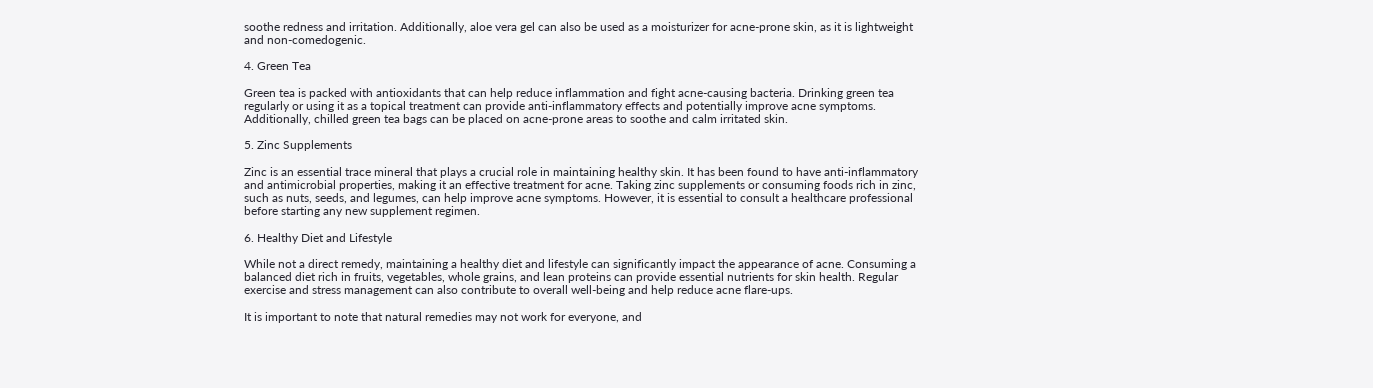soothe redness and irritation. Additionally, aloe vera gel can also be used as a moisturizer for acne-prone skin, as it is lightweight and non-comedogenic.

4. Green Tea

Green tea is packed with antioxidants that can help reduce inflammation and fight acne-causing bacteria. Drinking green tea regularly or using it as a topical treatment can provide anti-inflammatory effects and potentially improve acne symptoms. Additionally, chilled green tea bags can be placed on acne-prone areas to soothe and calm irritated skin.

5. Zinc Supplements

Zinc is an essential trace mineral that plays a crucial role in maintaining healthy skin. It has been found to have anti-inflammatory and antimicrobial properties, making it an effective treatment for acne. Taking zinc supplements or consuming foods rich in zinc, such as nuts, seeds, and legumes, can help improve acne symptoms. However, it is essential to consult a healthcare professional before starting any new supplement regimen.

6. Healthy Diet and Lifestyle

While not a direct remedy, maintaining a healthy diet and lifestyle can significantly impact the appearance of acne. Consuming a balanced diet rich in fruits, vegetables, whole grains, and lean proteins can provide essential nutrients for skin health. Regular exercise and stress management can also contribute to overall well-being and help reduce acne flare-ups.

It is important to note that natural remedies may not work for everyone, and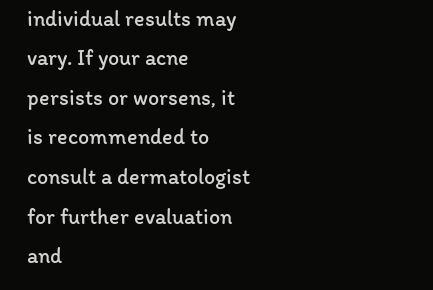individual results may vary. If your acne persists or worsens, it is recommended to consult a dermatologist for further evaluation and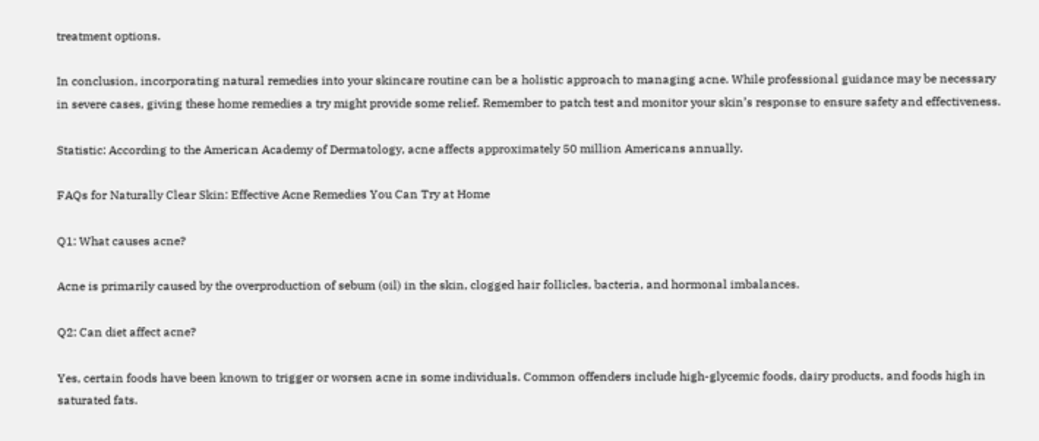treatment options.

In conclusion, incorporating natural remedies into your skincare routine can be a holistic approach to managing acne. While professional guidance may be necessary in severe cases, giving these home remedies a try might provide some relief. Remember to patch test and monitor your skin’s response to ensure safety and effectiveness.

Statistic: According to the American Academy of Dermatology, acne affects approximately 50 million Americans annually.

FAQs for Naturally Clear Skin: Effective Acne Remedies You Can Try at Home

Q1: What causes acne?

Acne is primarily caused by the overproduction of sebum (oil) in the skin, clogged hair follicles, bacteria, and hormonal imbalances.

Q2: Can diet affect acne?

Yes, certain foods have been known to trigger or worsen acne in some individuals. Common offenders include high-glycemic foods, dairy products, and foods high in saturated fats.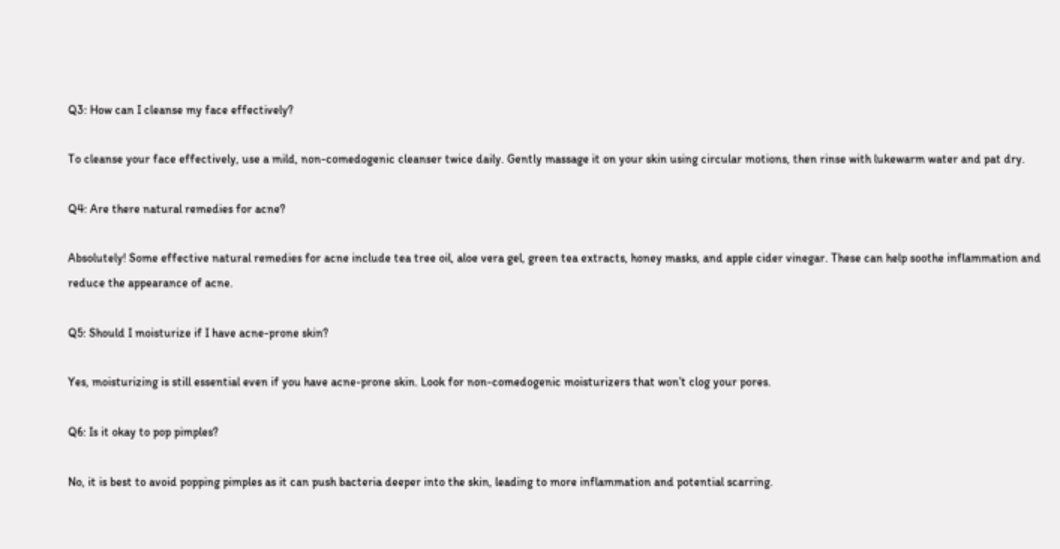Q3: How can I cleanse my face effectively?

To cleanse your face effectively, use a mild, non-comedogenic cleanser twice daily. Gently massage it on your skin using circular motions, then rinse with lukewarm water and pat dry.

Q4: Are there natural remedies for acne?

Absolutely! Some effective natural remedies for acne include tea tree oil, aloe vera gel, green tea extracts, honey masks, and apple cider vinegar. These can help soothe inflammation and reduce the appearance of acne.

Q5: Should I moisturize if I have acne-prone skin?

Yes, moisturizing is still essential even if you have acne-prone skin. Look for non-comedogenic moisturizers that won’t clog your pores.

Q6: Is it okay to pop pimples?

No, it is best to avoid popping pimples as it can push bacteria deeper into the skin, leading to more inflammation and potential scarring.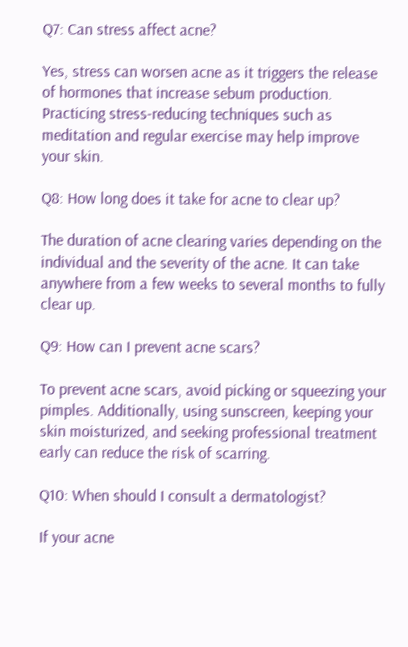Q7: Can stress affect acne?

Yes, stress can worsen acne as it triggers the release of hormones that increase sebum production. Practicing stress-reducing techniques such as meditation and regular exercise may help improve your skin.

Q8: How long does it take for acne to clear up?

The duration of acne clearing varies depending on the individual and the severity of the acne. It can take anywhere from a few weeks to several months to fully clear up.

Q9: How can I prevent acne scars?

To prevent acne scars, avoid picking or squeezing your pimples. Additionally, using sunscreen, keeping your skin moisturized, and seeking professional treatment early can reduce the risk of scarring.

Q10: When should I consult a dermatologist?

If your acne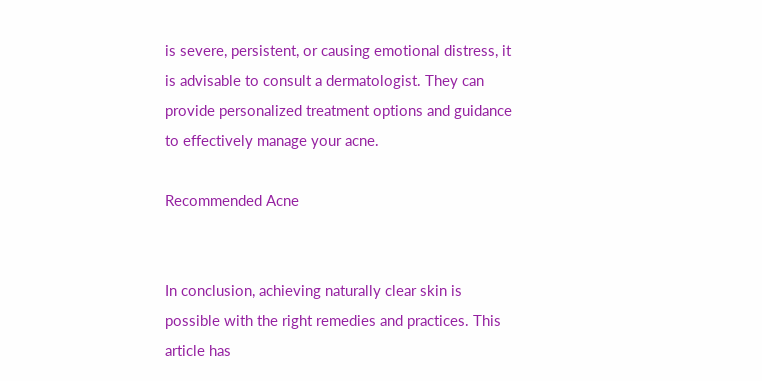is severe, persistent, or causing emotional distress, it is advisable to consult a dermatologist. They can provide personalized treatment options and guidance to effectively manage your acne.

Recommended Acne


In conclusion, achieving naturally clear skin is possible with the right remedies and practices. This article has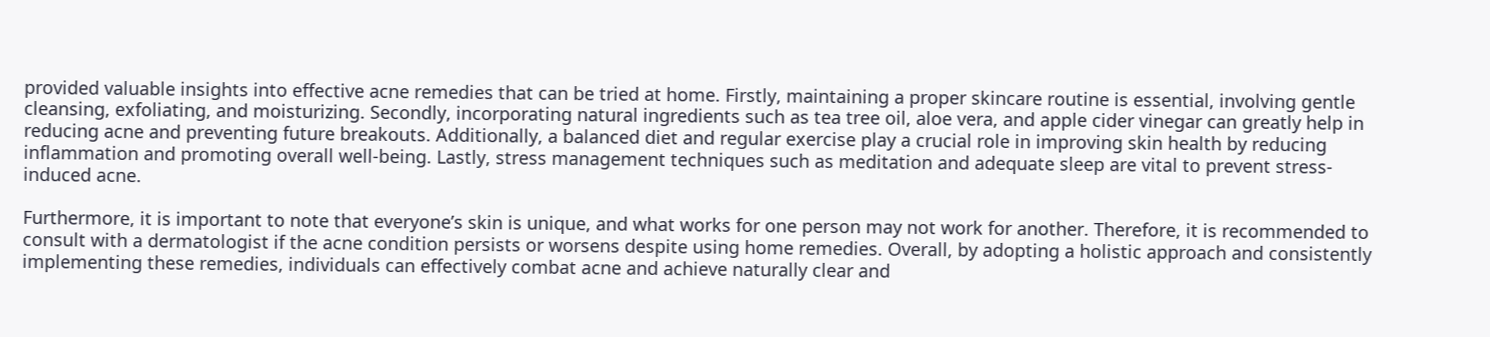provided valuable insights into effective acne remedies that can be tried at home. Firstly, maintaining a proper skincare routine is essential, involving gentle cleansing, exfoliating, and moisturizing. Secondly, incorporating natural ingredients such as tea tree oil, aloe vera, and apple cider vinegar can greatly help in reducing acne and preventing future breakouts. Additionally, a balanced diet and regular exercise play a crucial role in improving skin health by reducing inflammation and promoting overall well-being. Lastly, stress management techniques such as meditation and adequate sleep are vital to prevent stress-induced acne.

Furthermore, it is important to note that everyone’s skin is unique, and what works for one person may not work for another. Therefore, it is recommended to consult with a dermatologist if the acne condition persists or worsens despite using home remedies. Overall, by adopting a holistic approach and consistently implementing these remedies, individuals can effectively combat acne and achieve naturally clear and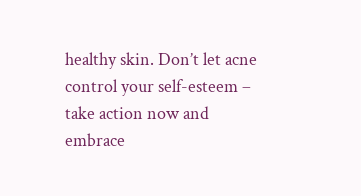healthy skin. Don’t let acne control your self-esteem – take action now and embrace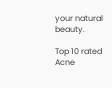your natural beauty.

Top 10 rated Acne